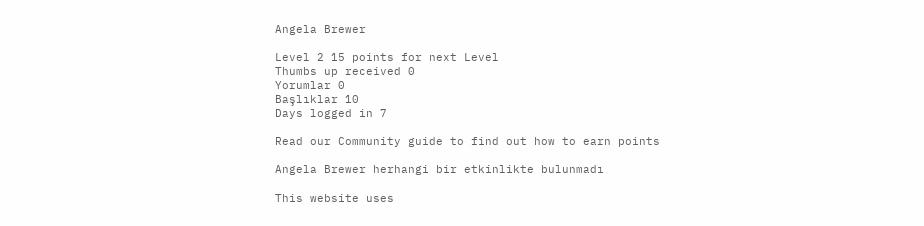Angela Brewer

Level 2 15 points for next Level
Thumbs up received 0
Yorumlar 0
Başlıklar 10
Days logged in 7

Read our Community guide to find out how to earn points

Angela Brewer herhangi bir etkinlikte bulunmadı

This website uses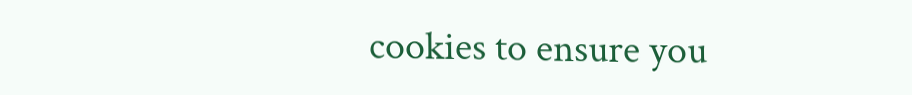cookies to ensure you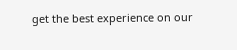get the best experience on our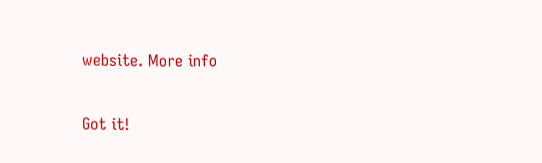website. More info

Got it!